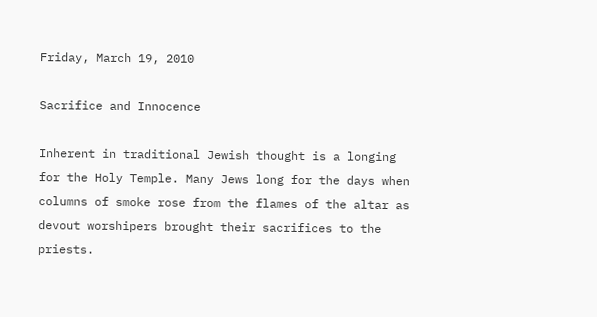Friday, March 19, 2010

Sacrifice and Innocence

Inherent in traditional Jewish thought is a longing for the Holy Temple. Many Jews long for the days when columns of smoke rose from the flames of the altar as devout worshipers brought their sacrifices to the priests.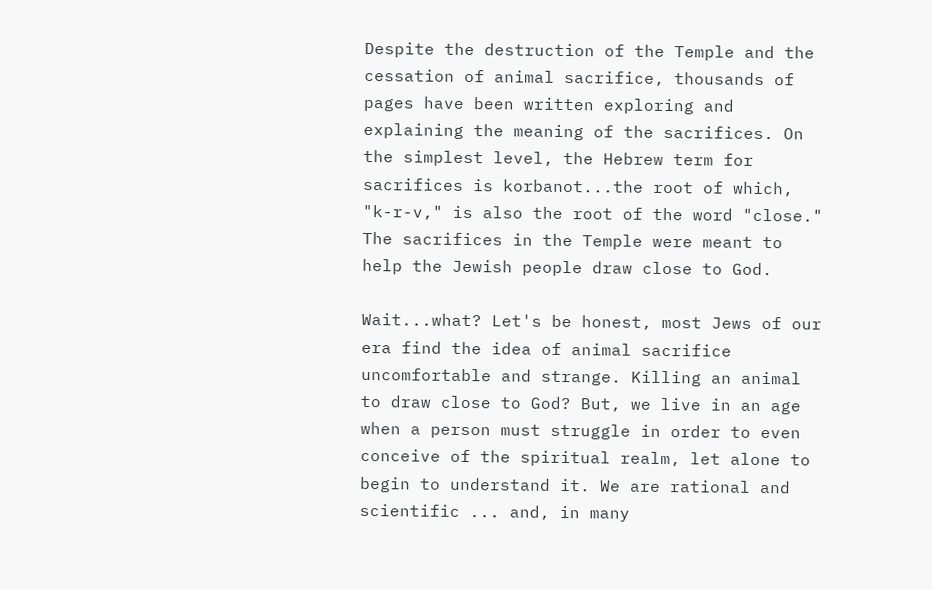Despite the destruction of the Temple and the cessation of animal sacrifice, thousands of pages have been written exploring and explaining the meaning of the sacrifices. On the simplest level, the Hebrew term for sacrifices is korbanot...the root of which, "k-r-v," is also the root of the word "close." The sacrifices in the Temple were meant to help the Jewish people draw close to God.

Wait...what? Let's be honest, most Jews of our era find the idea of animal sacrifice uncomfortable and strange. Killing an animal to draw close to God? But, we live in an age when a person must struggle in order to even conceive of the spiritual realm, let alone to begin to understand it. We are rational and scientific ... and, in many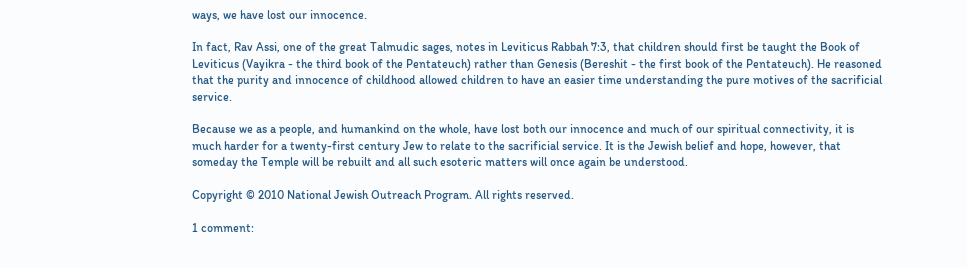ways, we have lost our innocence.

In fact, Rav Assi, one of the great Talmudic sages, notes in Leviticus Rabbah 7:3, that children should first be taught the Book of Leviticus (Vayikra - the third book of the Pentateuch) rather than Genesis (Bereshit - the first book of the Pentateuch). He reasoned that the purity and innocence of childhood allowed children to have an easier time understanding the pure motives of the sacrificial service.

Because we as a people, and humankind on the whole, have lost both our innocence and much of our spiritual connectivity, it is much harder for a twenty-first century Jew to relate to the sacrificial service. It is the Jewish belief and hope, however, that someday the Temple will be rebuilt and all such esoteric matters will once again be understood.

Copyright © 2010 National Jewish Outreach Program. All rights reserved.

1 comment: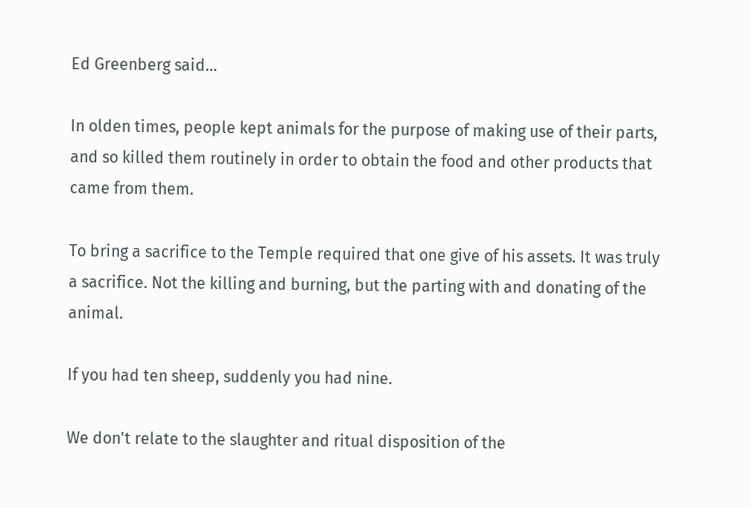Ed Greenberg said...

In olden times, people kept animals for the purpose of making use of their parts, and so killed them routinely in order to obtain the food and other products that came from them.

To bring a sacrifice to the Temple required that one give of his assets. It was truly a sacrifice. Not the killing and burning, but the parting with and donating of the animal.

If you had ten sheep, suddenly you had nine.

We don't relate to the slaughter and ritual disposition of the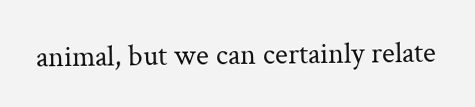animal, but we can certainly relate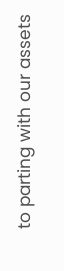to parting with our assets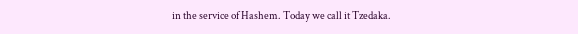in the service of Hashem. Today we call it Tzedaka.